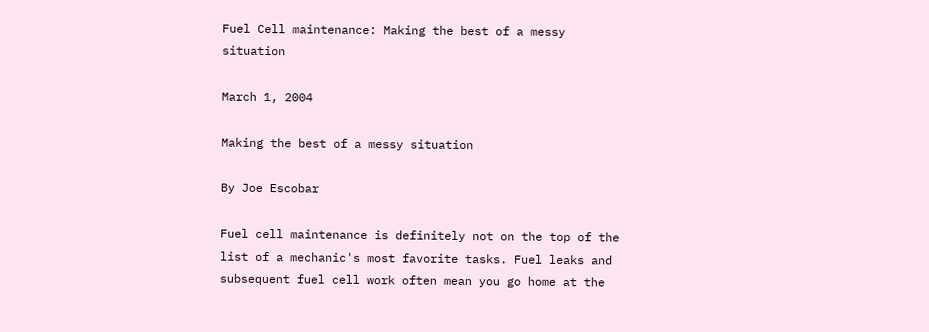Fuel Cell maintenance: Making the best of a messy situation

March 1, 2004

Making the best of a messy situation

By Joe Escobar

Fuel cell maintenance is definitely not on the top of the list of a mechanic's most favorite tasks. Fuel leaks and subsequent fuel cell work often mean you go home at the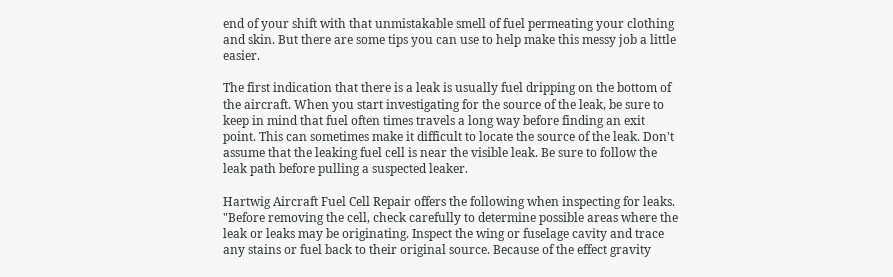end of your shift with that unmistakable smell of fuel permeating your clothing and skin. But there are some tips you can use to help make this messy job a little easier.

The first indication that there is a leak is usually fuel dripping on the bottom of the aircraft. When you start investigating for the source of the leak, be sure to keep in mind that fuel often times travels a long way before finding an exit point. This can sometimes make it difficult to locate the source of the leak. Don't assume that the leaking fuel cell is near the visible leak. Be sure to follow the leak path before pulling a suspected leaker.

Hartwig Aircraft Fuel Cell Repair offers the following when inspecting for leaks. "Before removing the cell, check carefully to determine possible areas where the leak or leaks may be originating. Inspect the wing or fuselage cavity and trace any stains or fuel back to their original source. Because of the effect gravity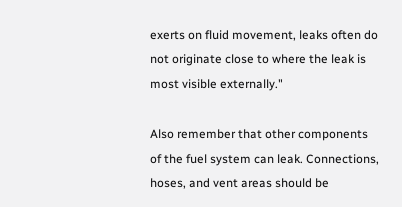exerts on fluid movement, leaks often do not originate close to where the leak is most visible externally."

Also remember that other components of the fuel system can leak. Connections, hoses, and vent areas should be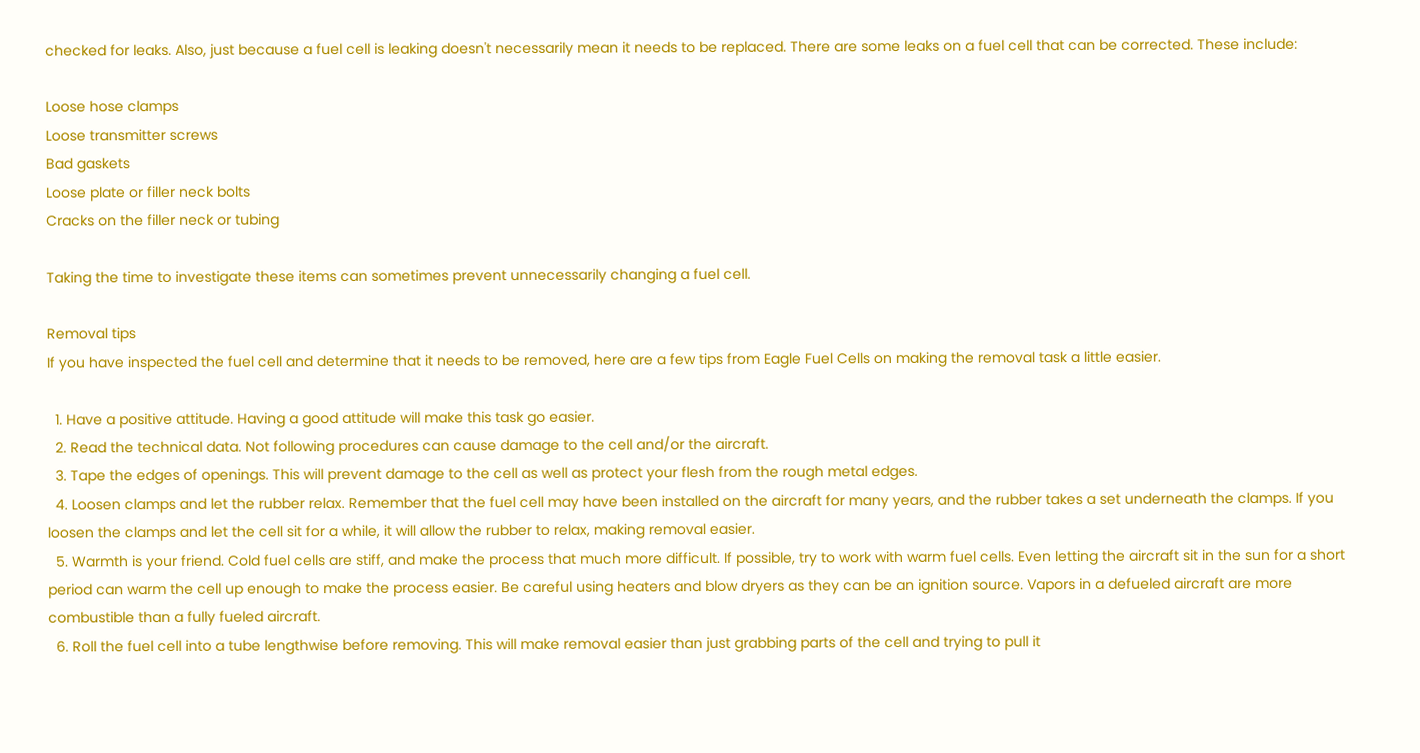checked for leaks. Also, just because a fuel cell is leaking doesn't necessarily mean it needs to be replaced. There are some leaks on a fuel cell that can be corrected. These include:

Loose hose clamps
Loose transmitter screws
Bad gaskets
Loose plate or filler neck bolts
Cracks on the filler neck or tubing

Taking the time to investigate these items can sometimes prevent unnecessarily changing a fuel cell.

Removal tips
If you have inspected the fuel cell and determine that it needs to be removed, here are a few tips from Eagle Fuel Cells on making the removal task a little easier.

  1. Have a positive attitude. Having a good attitude will make this task go easier.
  2. Read the technical data. Not following procedures can cause damage to the cell and/or the aircraft.
  3. Tape the edges of openings. This will prevent damage to the cell as well as protect your flesh from the rough metal edges.
  4. Loosen clamps and let the rubber relax. Remember that the fuel cell may have been installed on the aircraft for many years, and the rubber takes a set underneath the clamps. If you loosen the clamps and let the cell sit for a while, it will allow the rubber to relax, making removal easier.
  5. Warmth is your friend. Cold fuel cells are stiff, and make the process that much more difficult. If possible, try to work with warm fuel cells. Even letting the aircraft sit in the sun for a short period can warm the cell up enough to make the process easier. Be careful using heaters and blow dryers as they can be an ignition source. Vapors in a defueled aircraft are more combustible than a fully fueled aircraft.
  6. Roll the fuel cell into a tube lengthwise before removing. This will make removal easier than just grabbing parts of the cell and trying to pull it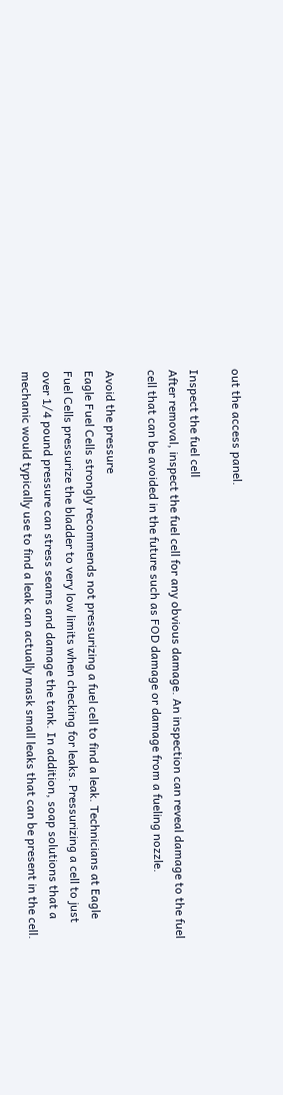out the access panel.

Inspect the fuel cell
After removal, inspect the fuel cell for any obvious damage. An inspection can reveal damage to the fuel cell that can be avoided in the future such as FOD damage or damage from a fueling nozzle.

Avoid the pressure
Eagle Fuel Cells strongly recommends not pressurizing a fuel cell to find a leak. Technicians at Eagle Fuel Cells pressurize the bladder to very low limits when checking for leaks. Pressurizing a cell to just over 1/4 pound pressure can stress seams and damage the tank. In addition, soap solutions that a mechanic would typically use to find a leak can actually mask small leaks that can be present in the cell.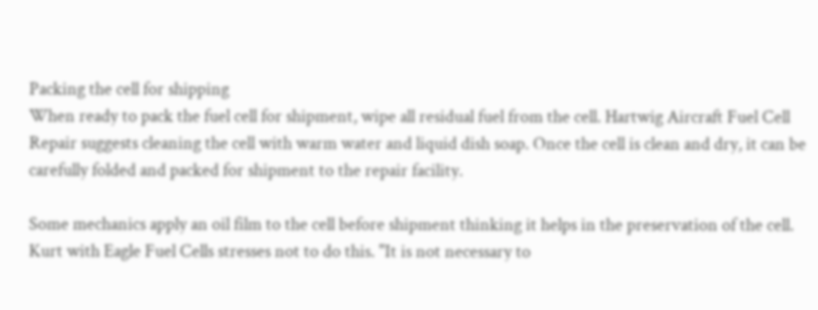Packing the cell for shipping
When ready to pack the fuel cell for shipment, wipe all residual fuel from the cell. Hartwig Aircraft Fuel Cell Repair suggests cleaning the cell with warm water and liquid dish soap. Once the cell is clean and dry, it can be carefully folded and packed for shipment to the repair facility.

Some mechanics apply an oil film to the cell before shipment thinking it helps in the preservation of the cell. Kurt with Eagle Fuel Cells stresses not to do this. "It is not necessary to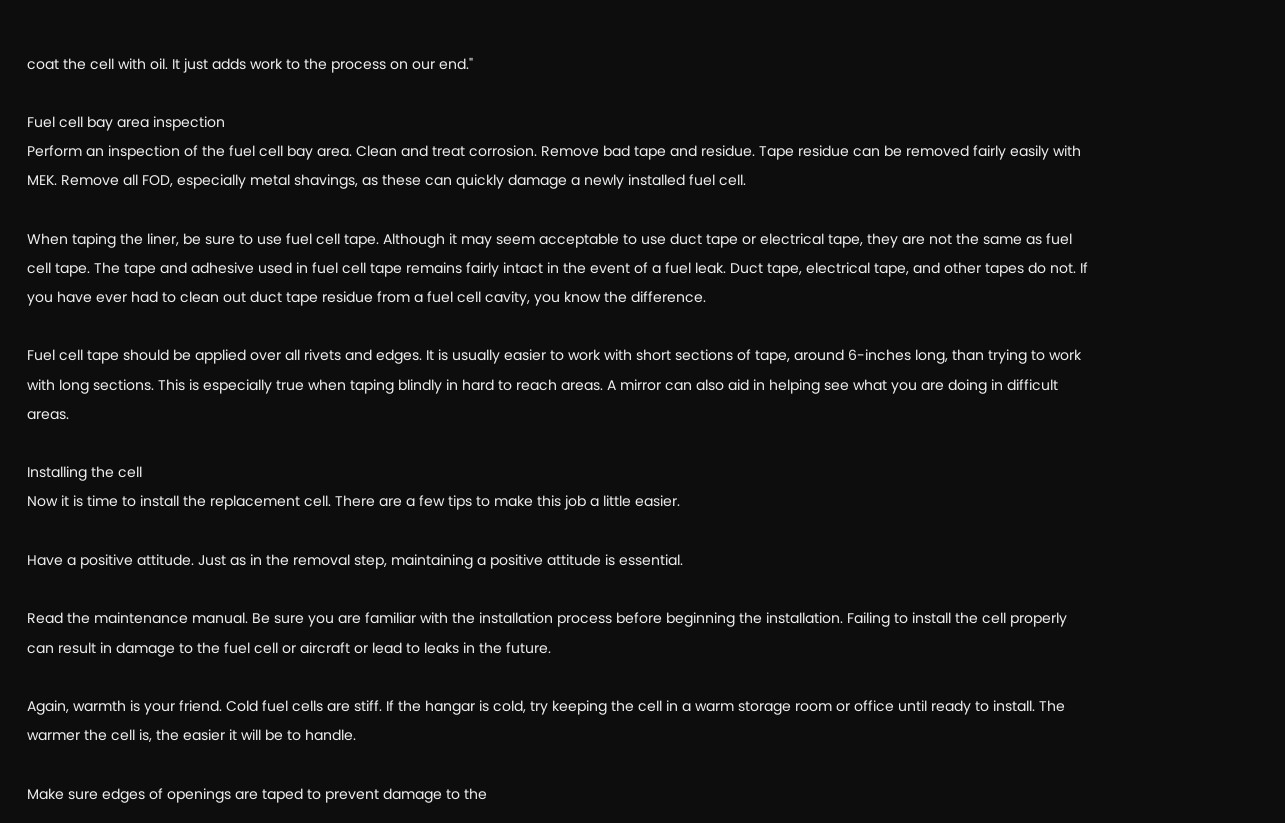coat the cell with oil. It just adds work to the process on our end."

Fuel cell bay area inspection
Perform an inspection of the fuel cell bay area. Clean and treat corrosion. Remove bad tape and residue. Tape residue can be removed fairly easily with MEK. Remove all FOD, especially metal shavings, as these can quickly damage a newly installed fuel cell.

When taping the liner, be sure to use fuel cell tape. Although it may seem acceptable to use duct tape or electrical tape, they are not the same as fuel cell tape. The tape and adhesive used in fuel cell tape remains fairly intact in the event of a fuel leak. Duct tape, electrical tape, and other tapes do not. If you have ever had to clean out duct tape residue from a fuel cell cavity, you know the difference.

Fuel cell tape should be applied over all rivets and edges. It is usually easier to work with short sections of tape, around 6-inches long, than trying to work with long sections. This is especially true when taping blindly in hard to reach areas. A mirror can also aid in helping see what you are doing in difficult areas.

Installing the cell
Now it is time to install the replacement cell. There are a few tips to make this job a little easier.

Have a positive attitude. Just as in the removal step, maintaining a positive attitude is essential.

Read the maintenance manual. Be sure you are familiar with the installation process before beginning the installation. Failing to install the cell properly can result in damage to the fuel cell or aircraft or lead to leaks in the future.

Again, warmth is your friend. Cold fuel cells are stiff. If the hangar is cold, try keeping the cell in a warm storage room or office until ready to install. The warmer the cell is, the easier it will be to handle.

Make sure edges of openings are taped to prevent damage to the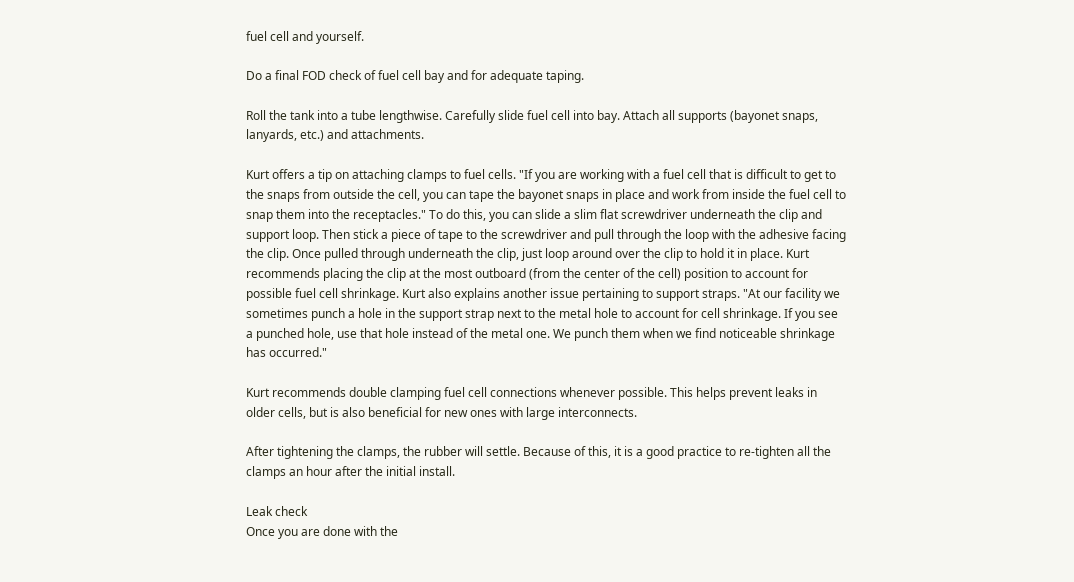fuel cell and yourself.

Do a final FOD check of fuel cell bay and for adequate taping.

Roll the tank into a tube lengthwise. Carefully slide fuel cell into bay. Attach all supports (bayonet snaps, lanyards, etc.) and attachments.

Kurt offers a tip on attaching clamps to fuel cells. "If you are working with a fuel cell that is difficult to get to the snaps from outside the cell, you can tape the bayonet snaps in place and work from inside the fuel cell to snap them into the receptacles." To do this, you can slide a slim flat screwdriver underneath the clip and support loop. Then stick a piece of tape to the screwdriver and pull through the loop with the adhesive facing the clip. Once pulled through underneath the clip, just loop around over the clip to hold it in place. Kurt recommends placing the clip at the most outboard (from the center of the cell) position to account for possible fuel cell shrinkage. Kurt also explains another issue pertaining to support straps. "At our facility we sometimes punch a hole in the support strap next to the metal hole to account for cell shrinkage. If you see a punched hole, use that hole instead of the metal one. We punch them when we find noticeable shrinkage has occurred."

Kurt recommends double clamping fuel cell connections whenever possible. This helps prevent leaks in older cells, but is also beneficial for new ones with large interconnects.

After tightening the clamps, the rubber will settle. Because of this, it is a good practice to re-tighten all the clamps an hour after the initial install.

Leak check
Once you are done with the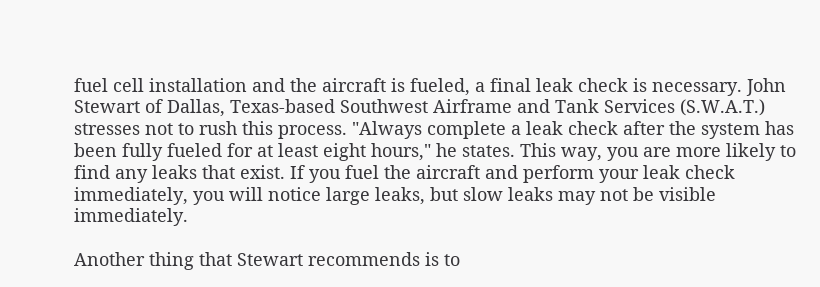fuel cell installation and the aircraft is fueled, a final leak check is necessary. John Stewart of Dallas, Texas-based Southwest Airframe and Tank Services (S.W.A.T.) stresses not to rush this process. "Always complete a leak check after the system has been fully fueled for at least eight hours," he states. This way, you are more likely to find any leaks that exist. If you fuel the aircraft and perform your leak check immediately, you will notice large leaks, but slow leaks may not be visible immediately.

Another thing that Stewart recommends is to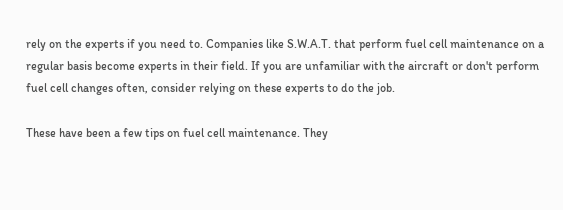rely on the experts if you need to. Companies like S.W.A.T. that perform fuel cell maintenance on a regular basis become experts in their field. If you are unfamiliar with the aircraft or don't perform fuel cell changes often, consider relying on these experts to do the job.

These have been a few tips on fuel cell maintenance. They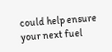could help ensure your next fuel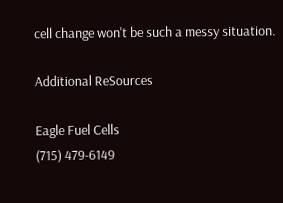cell change won't be such a messy situation.

Additional ReSources

Eagle Fuel Cells
(715) 479-6149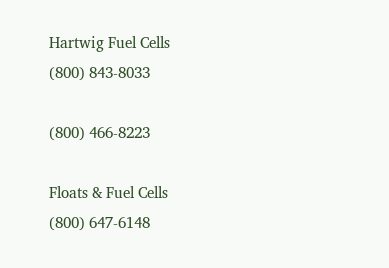Hartwig Fuel Cells
(800) 843-8033

(800) 466-8223

Floats & Fuel Cells
(800) 647-6148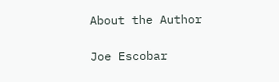About the Author

Joe Escobar